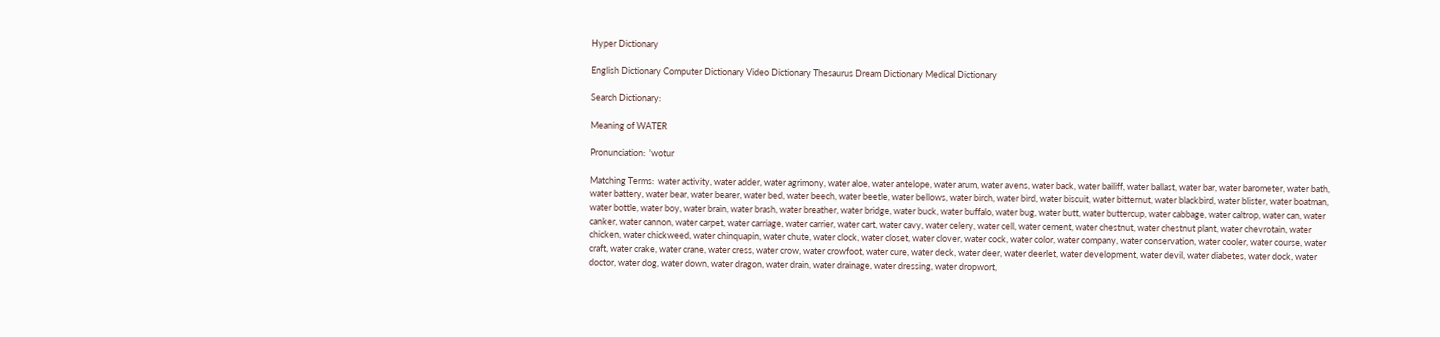Hyper Dictionary

English Dictionary Computer Dictionary Video Dictionary Thesaurus Dream Dictionary Medical Dictionary

Search Dictionary:

Meaning of WATER

Pronunciation:  'wotur

Matching Terms:  water activity, water adder, water agrimony, water aloe, water antelope, water arum, water avens, water back, water bailiff, water ballast, water bar, water barometer, water bath, water battery, water bear, water bearer, water bed, water beech, water beetle, water bellows, water birch, water bird, water biscuit, water bitternut, water blackbird, water blister, water boatman, water bottle, water boy, water brain, water brash, water breather, water bridge, water buck, water buffalo, water bug, water butt, water buttercup, water cabbage, water caltrop, water can, water canker, water cannon, water carpet, water carriage, water carrier, water cart, water cavy, water celery, water cell, water cement, water chestnut, water chestnut plant, water chevrotain, water chicken, water chickweed, water chinquapin, water chute, water clock, water closet, water clover, water cock, water color, water company, water conservation, water cooler, water course, water craft, water crake, water crane, water cress, water crow, water crowfoot, water cure, water deck, water deer, water deerlet, water development, water devil, water diabetes, water dock, water doctor, water dog, water down, water dragon, water drain, water drainage, water dressing, water dropwort,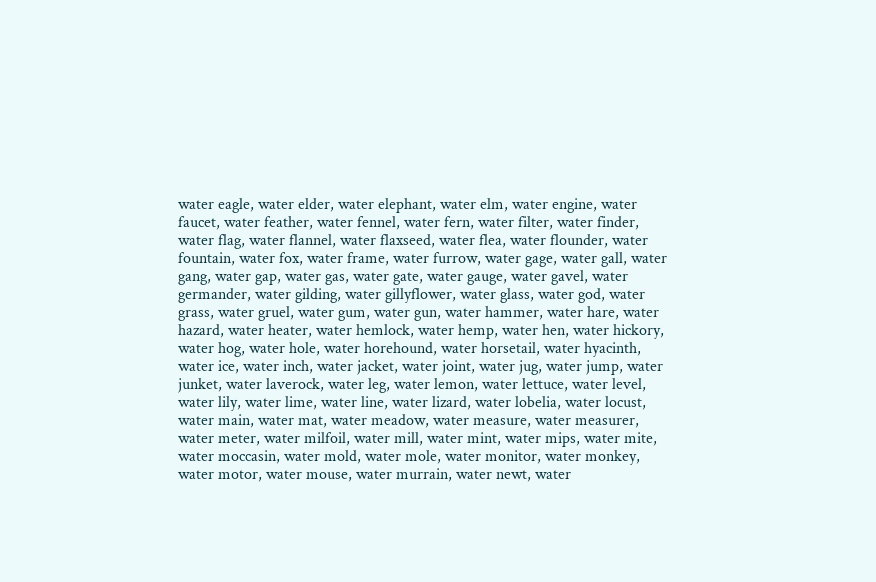water eagle, water elder, water elephant, water elm, water engine, water faucet, water feather, water fennel, water fern, water filter, water finder, water flag, water flannel, water flaxseed, water flea, water flounder, water fountain, water fox, water frame, water furrow, water gage, water gall, water gang, water gap, water gas, water gate, water gauge, water gavel, water germander, water gilding, water gillyflower, water glass, water god, water grass, water gruel, water gum, water gun, water hammer, water hare, water hazard, water heater, water hemlock, water hemp, water hen, water hickory, water hog, water hole, water horehound, water horsetail, water hyacinth, water ice, water inch, water jacket, water joint, water jug, water jump, water junket, water laverock, water leg, water lemon, water lettuce, water level, water lily, water lime, water line, water lizard, water lobelia, water locust, water main, water mat, water meadow, water measure, water measurer, water meter, water milfoil, water mill, water mint, water mips, water mite, water moccasin, water mold, water mole, water monitor, water monkey, water motor, water mouse, water murrain, water newt, water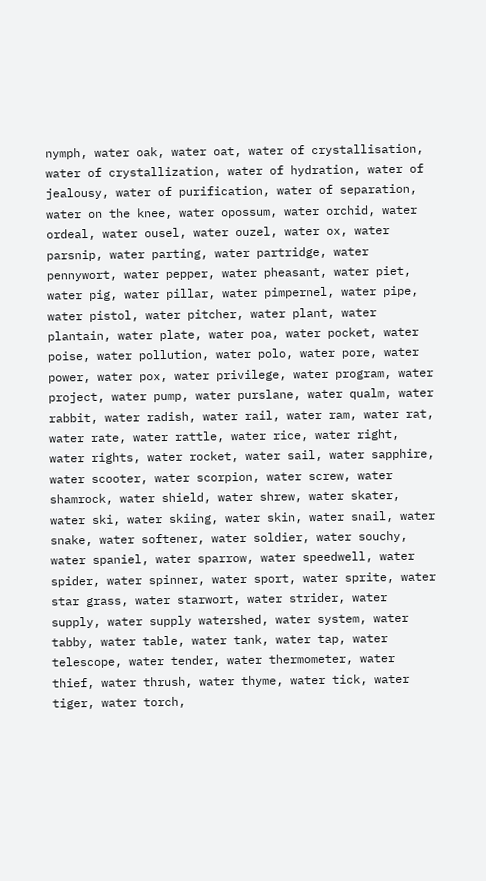nymph, water oak, water oat, water of crystallisation, water of crystallization, water of hydration, water of jealousy, water of purification, water of separation, water on the knee, water opossum, water orchid, water ordeal, water ousel, water ouzel, water ox, water parsnip, water parting, water partridge, water pennywort, water pepper, water pheasant, water piet, water pig, water pillar, water pimpernel, water pipe, water pistol, water pitcher, water plant, water plantain, water plate, water poa, water pocket, water poise, water pollution, water polo, water pore, water power, water pox, water privilege, water program, water project, water pump, water purslane, water qualm, water rabbit, water radish, water rail, water ram, water rat, water rate, water rattle, water rice, water right, water rights, water rocket, water sail, water sapphire, water scooter, water scorpion, water screw, water shamrock, water shield, water shrew, water skater, water ski, water skiing, water skin, water snail, water snake, water softener, water soldier, water souchy, water spaniel, water sparrow, water speedwell, water spider, water spinner, water sport, water sprite, water star grass, water starwort, water strider, water supply, water supply watershed, water system, water tabby, water table, water tank, water tap, water telescope, water tender, water thermometer, water thief, water thrush, water thyme, water tick, water tiger, water torch,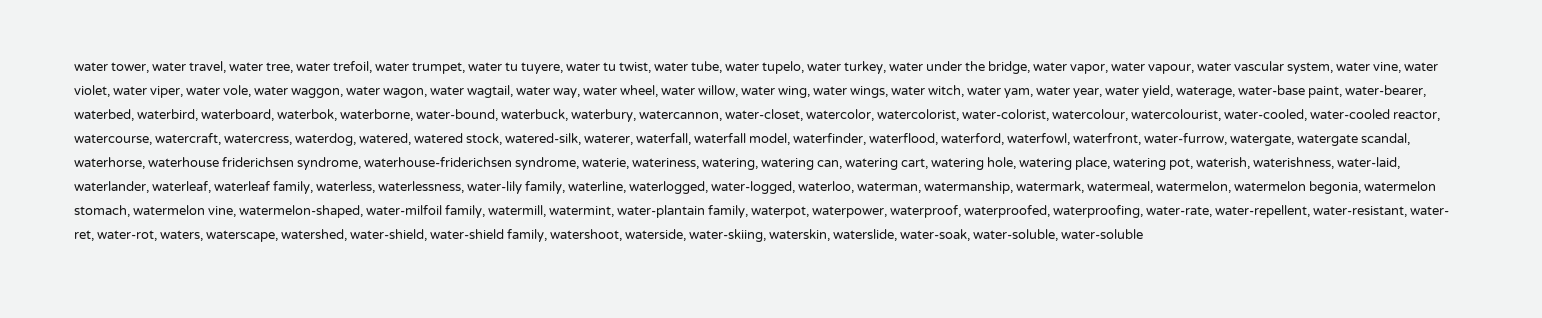water tower, water travel, water tree, water trefoil, water trumpet, water tu tuyere, water tu twist, water tube, water tupelo, water turkey, water under the bridge, water vapor, water vapour, water vascular system, water vine, water violet, water viper, water vole, water waggon, water wagon, water wagtail, water way, water wheel, water willow, water wing, water wings, water witch, water yam, water year, water yield, waterage, water-base paint, water-bearer, waterbed, waterbird, waterboard, waterbok, waterborne, water-bound, waterbuck, waterbury, watercannon, water-closet, watercolor, watercolorist, water-colorist, watercolour, watercolourist, water-cooled, water-cooled reactor, watercourse, watercraft, watercress, waterdog, watered, watered stock, watered-silk, waterer, waterfall, waterfall model, waterfinder, waterflood, waterford, waterfowl, waterfront, water-furrow, watergate, watergate scandal, waterhorse, waterhouse friderichsen syndrome, waterhouse-friderichsen syndrome, waterie, wateriness, watering, watering can, watering cart, watering hole, watering place, watering pot, waterish, waterishness, water-laid, waterlander, waterleaf, waterleaf family, waterless, waterlessness, water-lily family, waterline, waterlogged, water-logged, waterloo, waterman, watermanship, watermark, watermeal, watermelon, watermelon begonia, watermelon stomach, watermelon vine, watermelon-shaped, water-milfoil family, watermill, watermint, water-plantain family, waterpot, waterpower, waterproof, waterproofed, waterproofing, water-rate, water-repellent, water-resistant, water-ret, water-rot, waters, waterscape, watershed, water-shield, water-shield family, watershoot, waterside, water-skiing, waterskin, waterslide, water-soak, water-soluble, water-soluble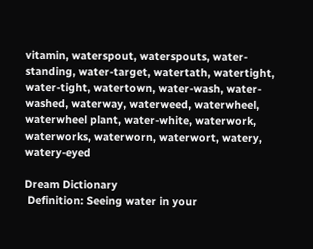vitamin, waterspout, waterspouts, water-standing, water-target, watertath, watertight, water-tight, watertown, water-wash, water-washed, waterway, waterweed, waterwheel, waterwheel plant, water-white, waterwork, waterworks, waterworn, waterwort, watery, watery-eyed

Dream Dictionary
 Definition: Seeing water in your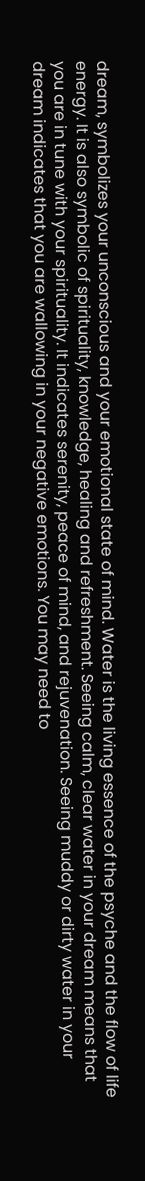dream, symbolizes your unconscious and your emotional state of mind. Water is the living essence of the psyche and the flow of life energy. It is also symbolic of spirituality, knowledge, healing and refreshment. Seeing calm, clear water in your dream means that you are in tune with your spirituality. It indicates serenity, peace of mind, and rejuvenation. Seeing muddy or dirty water in your dream indicates that you are wallowing in your negative emotions. You may need to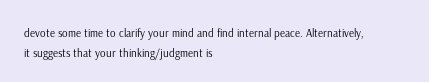devote some time to clarify your mind and find internal peace. Alternatively, it suggests that your thinking/judgment is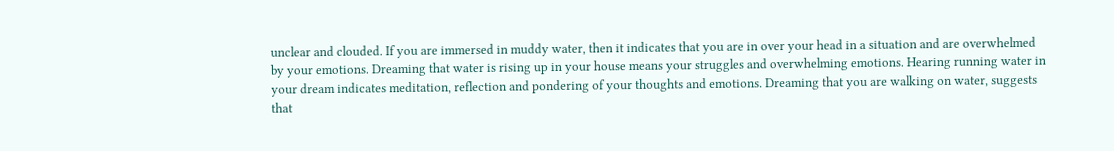unclear and clouded. If you are immersed in muddy water, then it indicates that you are in over your head in a situation and are overwhelmed by your emotions. Dreaming that water is rising up in your house means your struggles and overwhelming emotions. Hearing running water in your dream indicates meditation, reflection and pondering of your thoughts and emotions. Dreaming that you are walking on water, suggests that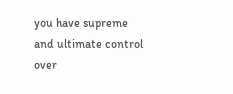you have supreme and ultimate control over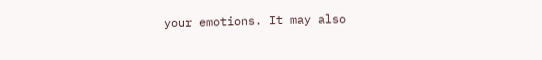your emotions. It may also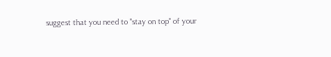suggest that you need to "stay on top" of your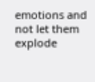emotions and not let them explode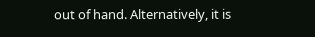out of hand. Alternatively, it is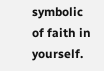symbolic of faith in yourself.